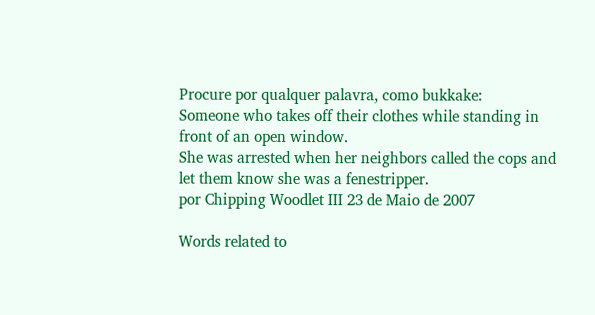Procure por qualquer palavra, como bukkake:
Someone who takes off their clothes while standing in front of an open window.
She was arrested when her neighbors called the cops and let them know she was a fenestripper.
por Chipping Woodlet III 23 de Maio de 2007

Words related to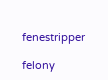fenestripper

felony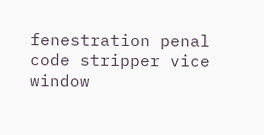fenestration penal code stripper vice window